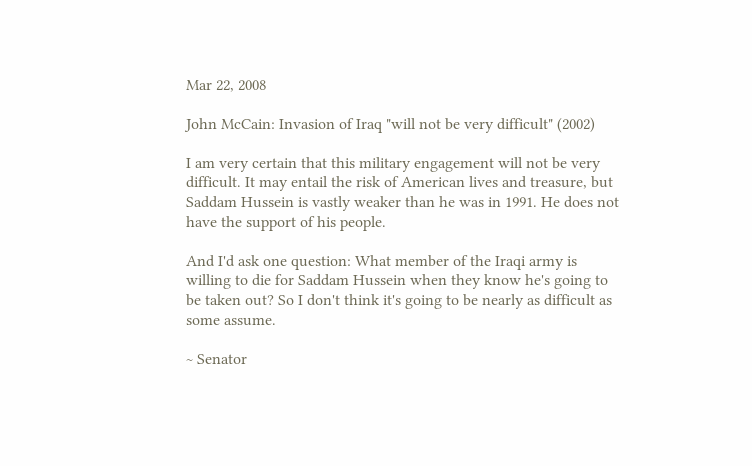Mar 22, 2008

John McCain: Invasion of Iraq "will not be very difficult" (2002)

I am very certain that this military engagement will not be very difficult. It may entail the risk of American lives and treasure, but Saddam Hussein is vastly weaker than he was in 1991. He does not have the support of his people.

And I'd ask one question: What member of the Iraqi army is willing to die for Saddam Hussein when they know he's going to be taken out? So I don't think it's going to be nearly as difficult as some assume.

~ Senator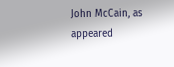John McCain, as appeared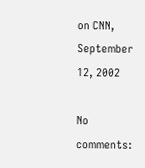on CNN, September 12, 2002

No comments: